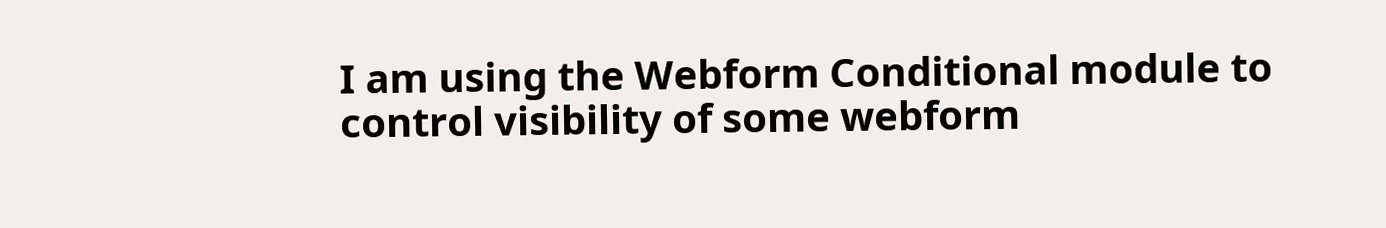I am using the Webform Conditional module to control visibility of some webform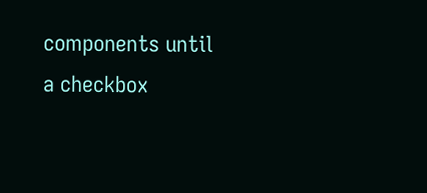components until a checkbox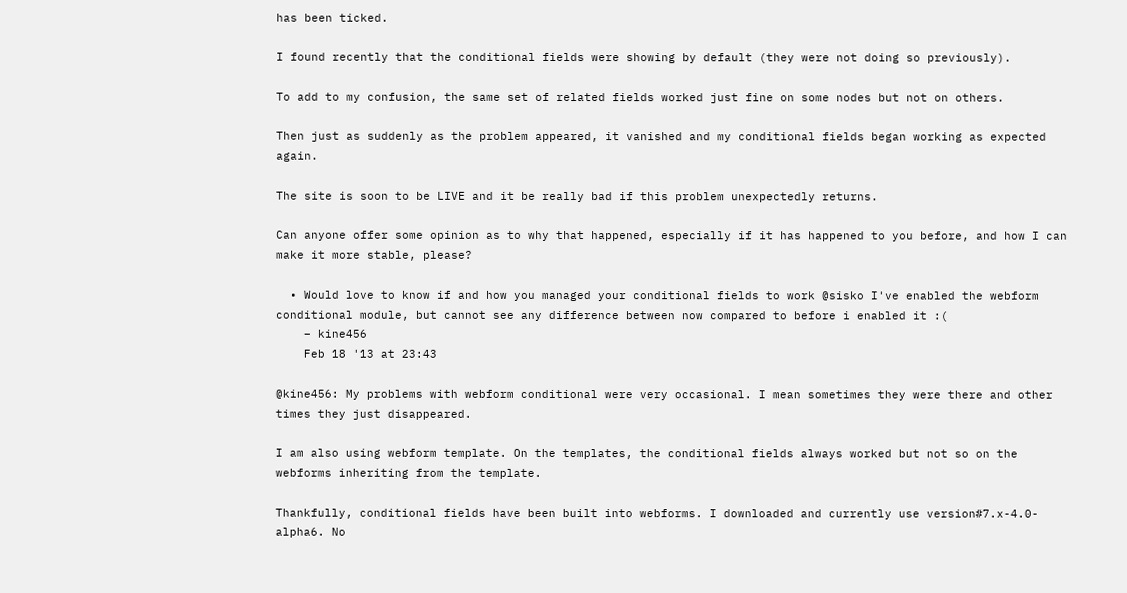has been ticked.

I found recently that the conditional fields were showing by default (they were not doing so previously).

To add to my confusion, the same set of related fields worked just fine on some nodes but not on others.

Then just as suddenly as the problem appeared, it vanished and my conditional fields began working as expected again.

The site is soon to be LIVE and it be really bad if this problem unexpectedly returns.

Can anyone offer some opinion as to why that happened, especially if it has happened to you before, and how I can make it more stable, please?

  • Would love to know if and how you managed your conditional fields to work @sisko I've enabled the webform conditional module, but cannot see any difference between now compared to before i enabled it :(
    – kine456
    Feb 18 '13 at 23:43

@kine456: My problems with webform conditional were very occasional. I mean sometimes they were there and other times they just disappeared.

I am also using webform template. On the templates, the conditional fields always worked but not so on the webforms inheriting from the template.

Thankfully, conditional fields have been built into webforms. I downloaded and currently use version#7.x-4.0-alpha6. No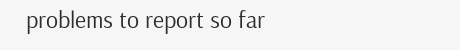problems to report so far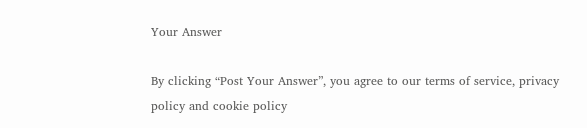Your Answer

By clicking “Post Your Answer”, you agree to our terms of service, privacy policy and cookie policy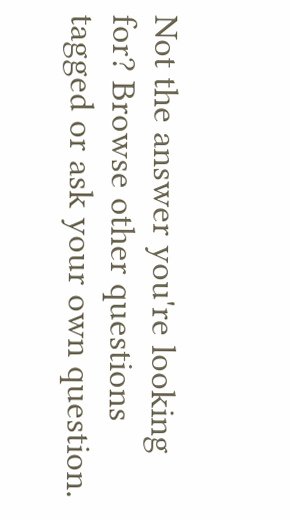Not the answer you're looking for? Browse other questions tagged or ask your own question.